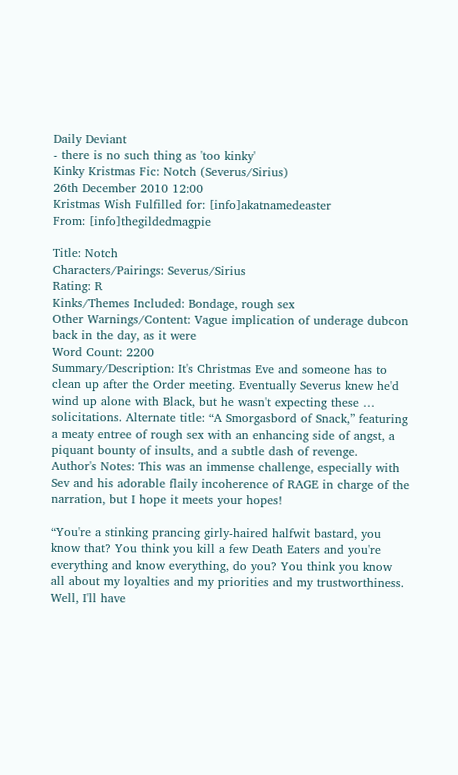Daily Deviant
- there is no such thing as 'too kinky'
Kinky Kristmas Fic: Notch (Severus/Sirius)
26th December 2010 12:00
Kristmas Wish Fulfilled for: [info]akatnamedeaster
From: [info]thegildedmagpie

Title: Notch
Characters/Pairings: Severus/Sirius
Rating: R
Kinks/Themes Included: Bondage, rough sex
Other Warnings/Content: Vague implication of underage dubcon back in the day, as it were
Word Count: 2200
Summary/Description: It's Christmas Eve and someone has to clean up after the Order meeting. Eventually Severus knew he'd wind up alone with Black, but he wasn't expecting these … solicitations. Alternate title: “A Smorgasbord of Snack,” featuring a meaty entree of rough sex with an enhancing side of angst, a piquant bounty of insults, and a subtle dash of revenge.
Author's Notes: This was an immense challenge, especially with Sev and his adorable flaily incoherence of RAGE in charge of the narration, but I hope it meets your hopes!

“You're a stinking prancing girly-haired halfwit bastard, you know that? You think you kill a few Death Eaters and you're everything and know everything, do you? You think you know all about my loyalties and my priorities and my trustworthiness. Well, I'll have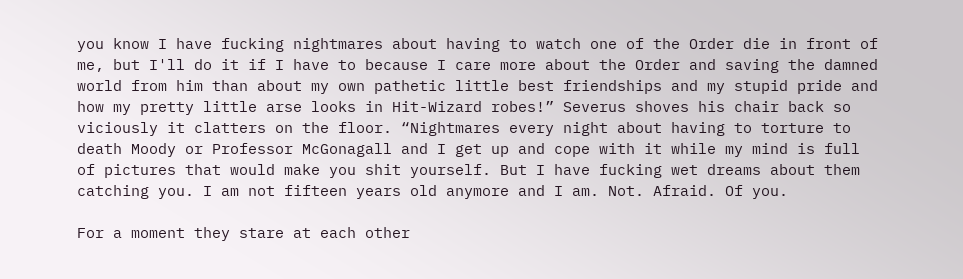you know I have fucking nightmares about having to watch one of the Order die in front of me, but I'll do it if I have to because I care more about the Order and saving the damned world from him than about my own pathetic little best friendships and my stupid pride and how my pretty little arse looks in Hit-Wizard robes!” Severus shoves his chair back so viciously it clatters on the floor. “Nightmares every night about having to torture to death Moody or Professor McGonagall and I get up and cope with it while my mind is full of pictures that would make you shit yourself. But I have fucking wet dreams about them catching you. I am not fifteen years old anymore and I am. Not. Afraid. Of you.

For a moment they stare at each other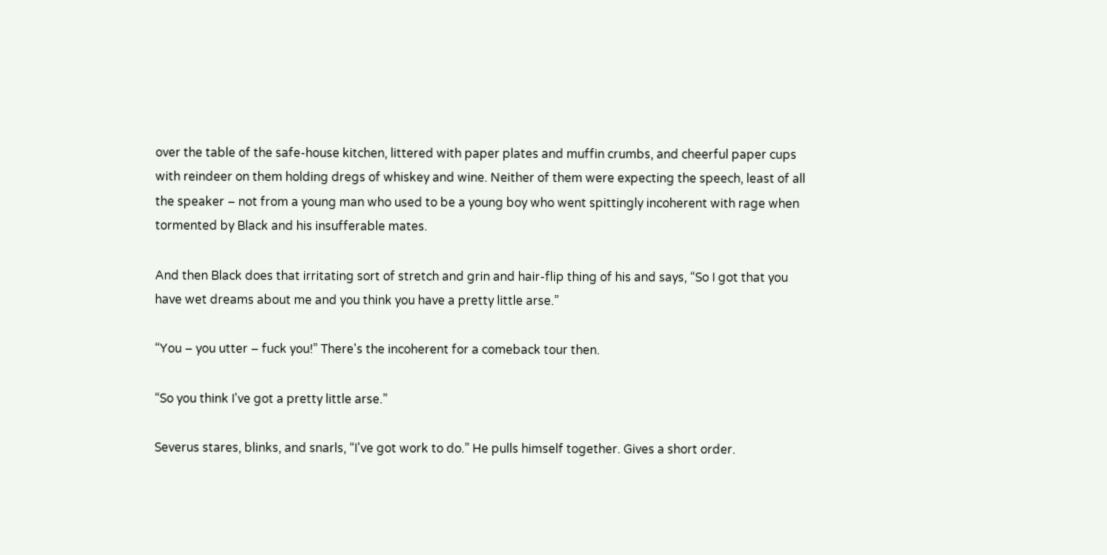over the table of the safe-house kitchen, littered with paper plates and muffin crumbs, and cheerful paper cups with reindeer on them holding dregs of whiskey and wine. Neither of them were expecting the speech, least of all the speaker – not from a young man who used to be a young boy who went spittingly incoherent with rage when tormented by Black and his insufferable mates.

And then Black does that irritating sort of stretch and grin and hair-flip thing of his and says, “So I got that you have wet dreams about me and you think you have a pretty little arse.”

“You – you utter – fuck you!” There's the incoherent for a comeback tour then.

“So you think I've got a pretty little arse.”

Severus stares, blinks, and snarls, “I've got work to do.” He pulls himself together. Gives a short order.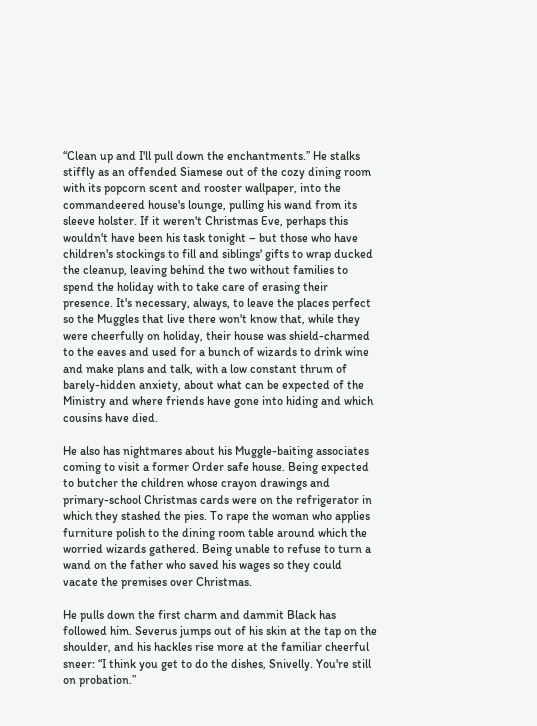“Clean up and I'll pull down the enchantments.” He stalks stiffly as an offended Siamese out of the cozy dining room with its popcorn scent and rooster wallpaper, into the commandeered house's lounge, pulling his wand from its sleeve holster. If it weren't Christmas Eve, perhaps this wouldn't have been his task tonight – but those who have children's stockings to fill and siblings' gifts to wrap ducked the cleanup, leaving behind the two without families to spend the holiday with to take care of erasing their presence. It's necessary, always, to leave the places perfect so the Muggles that live there won't know that, while they were cheerfully on holiday, their house was shield-charmed to the eaves and used for a bunch of wizards to drink wine and make plans and talk, with a low constant thrum of barely-hidden anxiety, about what can be expected of the Ministry and where friends have gone into hiding and which cousins have died.

He also has nightmares about his Muggle-baiting associates coming to visit a former Order safe house. Being expected to butcher the children whose crayon drawings and primary-school Christmas cards were on the refrigerator in which they stashed the pies. To rape the woman who applies furniture polish to the dining room table around which the worried wizards gathered. Being unable to refuse to turn a wand on the father who saved his wages so they could vacate the premises over Christmas.

He pulls down the first charm and dammit Black has followed him. Severus jumps out of his skin at the tap on the shoulder, and his hackles rise more at the familiar cheerful sneer: “I think you get to do the dishes, Snivelly. You're still on probation.”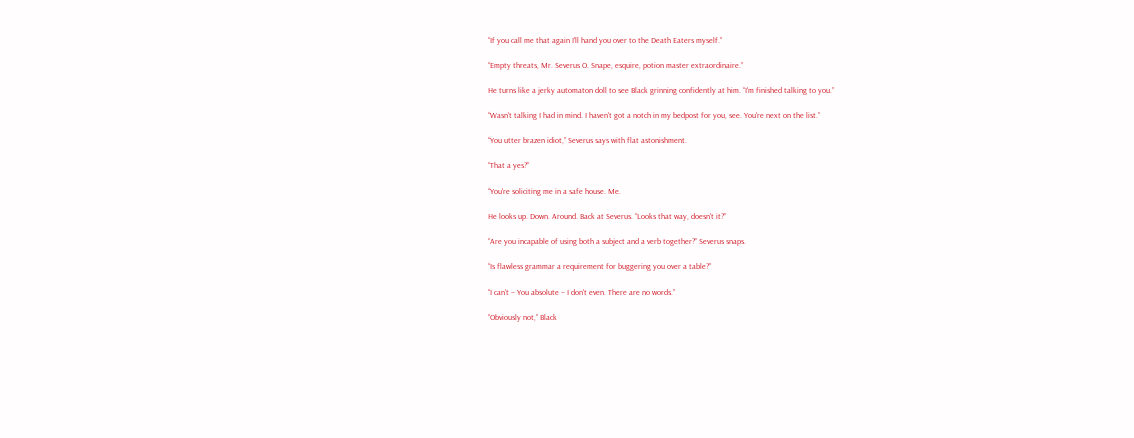“If you call me that again I'll hand you over to the Death Eaters myself.”

“Empty threats, Mr. Severus O. Snape, esquire, potion master extraordinaire.”

He turns like a jerky automaton doll to see Black grinning confidently at him. “I'm finished talking to you.”

“Wasn't talking I had in mind. I haven't got a notch in my bedpost for you, see. You're next on the list.”

“You utter brazen idiot,” Severus says with flat astonishment.

“That a yes?”

“You're soliciting me in a safe house. Me.

He looks up. Down. Around. Back at Severus. “Looks that way, doesn't it?”

“Are you incapable of using both a subject and a verb together?” Severus snaps.

“Is flawless grammar a requirement for buggering you over a table?”

“I can't – You absolute – I don't even. There are no words.”

“Obviously not,” Black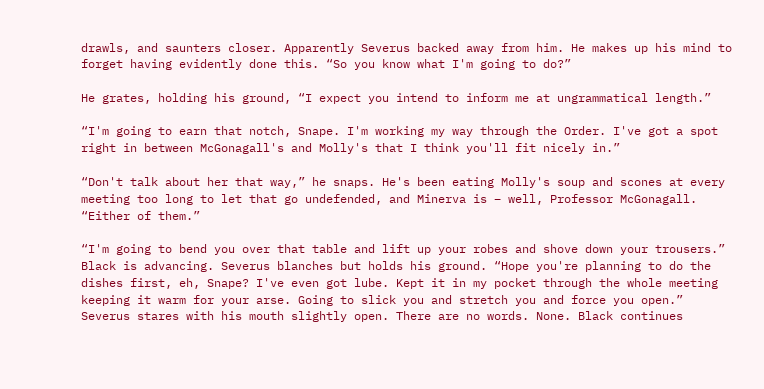drawls, and saunters closer. Apparently Severus backed away from him. He makes up his mind to forget having evidently done this. “So you know what I'm going to do?”

He grates, holding his ground, “I expect you intend to inform me at ungrammatical length.”

“I'm going to earn that notch, Snape. I'm working my way through the Order. I've got a spot right in between McGonagall's and Molly's that I think you'll fit nicely in.”

“Don't talk about her that way,” he snaps. He's been eating Molly's soup and scones at every meeting too long to let that go undefended, and Minerva is – well, Professor McGonagall. “Either of them.”

“I'm going to bend you over that table and lift up your robes and shove down your trousers.” Black is advancing. Severus blanches but holds his ground. “Hope you're planning to do the dishes first, eh, Snape? I've even got lube. Kept it in my pocket through the whole meeting keeping it warm for your arse. Going to slick you and stretch you and force you open.” Severus stares with his mouth slightly open. There are no words. None. Black continues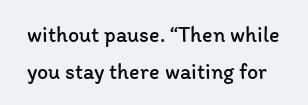without pause. “Then while you stay there waiting for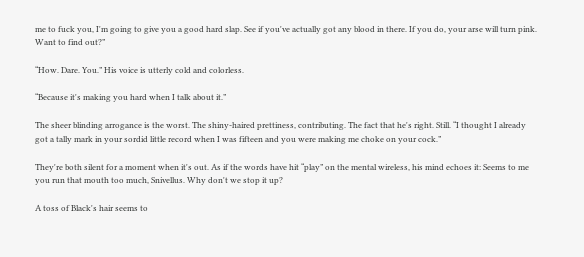me to fuck you, I'm going to give you a good hard slap. See if you've actually got any blood in there. If you do, your arse will turn pink. Want to find out?”

“How. Dare. You.” His voice is utterly cold and colorless.

“Because it's making you hard when I talk about it.”

The sheer blinding arrogance is the worst. The shiny-haired prettiness, contributing. The fact that he's right. Still. “I thought I already got a tally mark in your sordid little record when I was fifteen and you were making me choke on your cock.”

They're both silent for a moment when it's out. As if the words have hit “play” on the mental wireless, his mind echoes it: Seems to me you run that mouth too much, Snivellus. Why don't we stop it up?

A toss of Black's hair seems to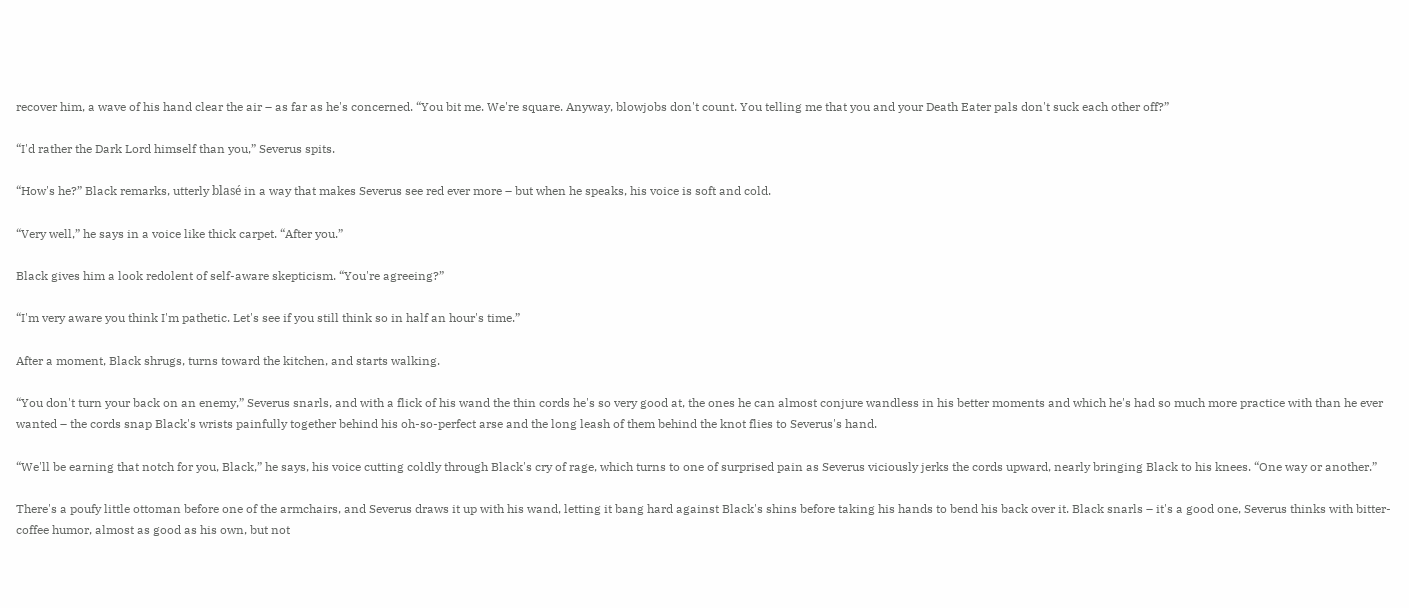recover him, a wave of his hand clear the air – as far as he's concerned. “You bit me. We're square. Anyway, blowjobs don't count. You telling me that you and your Death Eater pals don't suck each other off?”

“I'd rather the Dark Lord himself than you,” Severus spits.

“How's he?” Black remarks, utterly blasé in a way that makes Severus see red ever more – but when he speaks, his voice is soft and cold.

“Very well,” he says in a voice like thick carpet. “After you.”

Black gives him a look redolent of self-aware skepticism. “You're agreeing?”

“I'm very aware you think I'm pathetic. Let's see if you still think so in half an hour's time.”

After a moment, Black shrugs, turns toward the kitchen, and starts walking.

“You don't turn your back on an enemy,” Severus snarls, and with a flick of his wand the thin cords he's so very good at, the ones he can almost conjure wandless in his better moments and which he's had so much more practice with than he ever wanted – the cords snap Black's wrists painfully together behind his oh-so-perfect arse and the long leash of them behind the knot flies to Severus's hand.

“We'll be earning that notch for you, Black,” he says, his voice cutting coldly through Black's cry of rage, which turns to one of surprised pain as Severus viciously jerks the cords upward, nearly bringing Black to his knees. “One way or another.”

There's a poufy little ottoman before one of the armchairs, and Severus draws it up with his wand, letting it bang hard against Black's shins before taking his hands to bend his back over it. Black snarls – it's a good one, Severus thinks with bitter-coffee humor, almost as good as his own, but not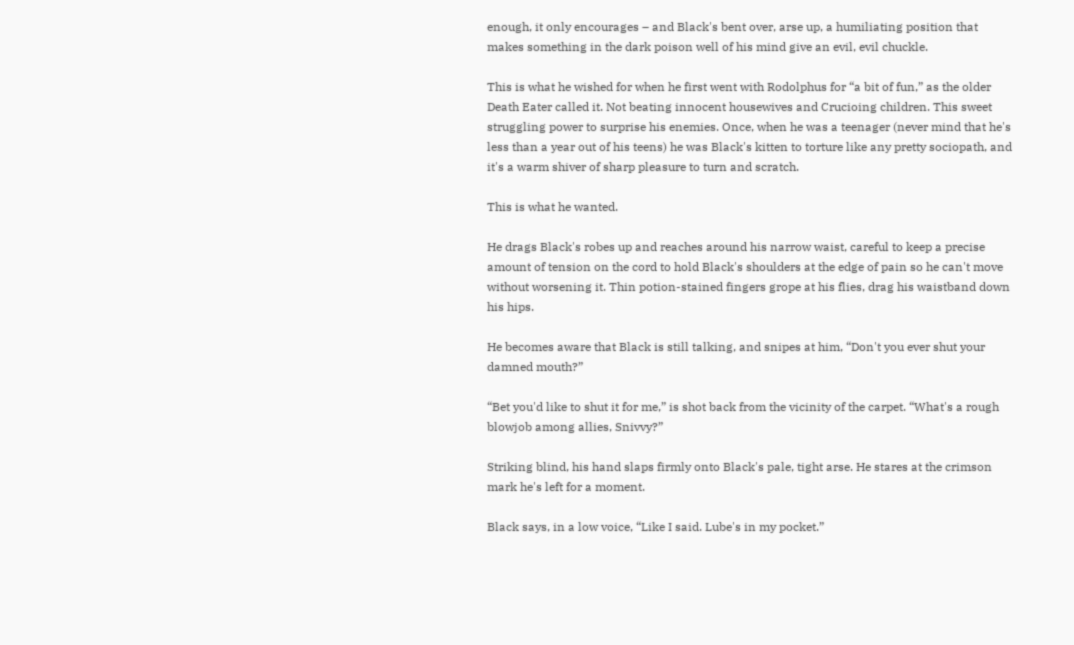enough, it only encourages – and Black's bent over, arse up, a humiliating position that makes something in the dark poison well of his mind give an evil, evil chuckle.

This is what he wished for when he first went with Rodolphus for “a bit of fun,” as the older Death Eater called it. Not beating innocent housewives and Crucioing children. This sweet struggling power to surprise his enemies. Once, when he was a teenager (never mind that he's less than a year out of his teens) he was Black's kitten to torture like any pretty sociopath, and it's a warm shiver of sharp pleasure to turn and scratch.

This is what he wanted.

He drags Black's robes up and reaches around his narrow waist, careful to keep a precise amount of tension on the cord to hold Black's shoulders at the edge of pain so he can't move without worsening it. Thin potion-stained fingers grope at his flies, drag his waistband down his hips.

He becomes aware that Black is still talking, and snipes at him, “Don't you ever shut your damned mouth?”

“Bet you'd like to shut it for me,” is shot back from the vicinity of the carpet. “What's a rough blowjob among allies, Snivvy?”

Striking blind, his hand slaps firmly onto Black's pale, tight arse. He stares at the crimson mark he's left for a moment.

Black says, in a low voice, “Like I said. Lube's in my pocket.”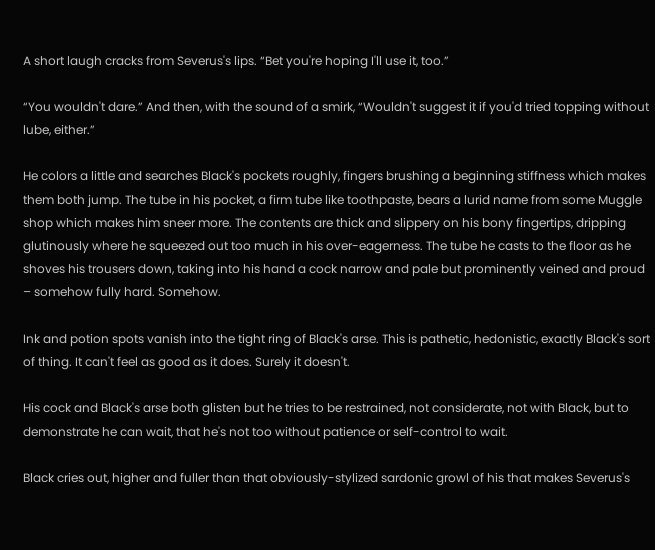A short laugh cracks from Severus's lips. “Bet you're hoping I'll use it, too.”

“You wouldn't dare.” And then, with the sound of a smirk, “Wouldn't suggest it if you'd tried topping without lube, either.”

He colors a little and searches Black's pockets roughly, fingers brushing a beginning stiffness which makes them both jump. The tube in his pocket, a firm tube like toothpaste, bears a lurid name from some Muggle shop which makes him sneer more. The contents are thick and slippery on his bony fingertips, dripping glutinously where he squeezed out too much in his over-eagerness. The tube he casts to the floor as he shoves his trousers down, taking into his hand a cock narrow and pale but prominently veined and proud – somehow fully hard. Somehow.

Ink and potion spots vanish into the tight ring of Black's arse. This is pathetic, hedonistic, exactly Black's sort of thing. It can't feel as good as it does. Surely it doesn't.

His cock and Black's arse both glisten but he tries to be restrained, not considerate, not with Black, but to demonstrate he can wait, that he's not too without patience or self-control to wait.

Black cries out, higher and fuller than that obviously-stylized sardonic growl of his that makes Severus's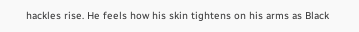hackles rise. He feels how his skin tightens on his arms as Black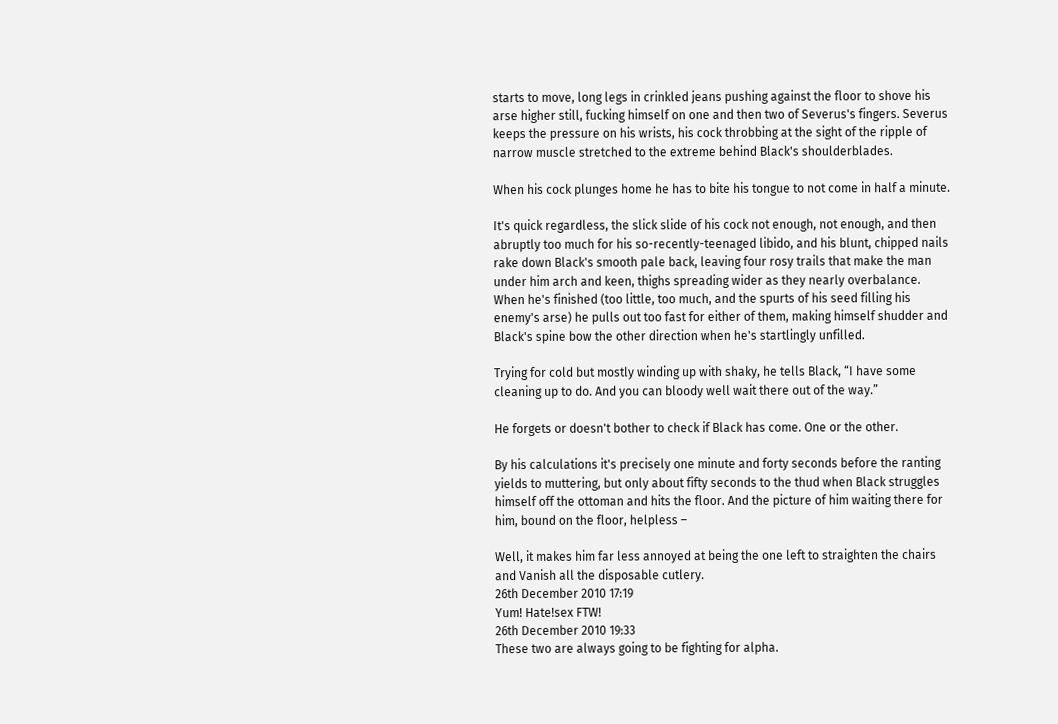starts to move, long legs in crinkled jeans pushing against the floor to shove his arse higher still, fucking himself on one and then two of Severus's fingers. Severus keeps the pressure on his wrists, his cock throbbing at the sight of the ripple of narrow muscle stretched to the extreme behind Black's shoulderblades.

When his cock plunges home he has to bite his tongue to not come in half a minute.

It's quick regardless, the slick slide of his cock not enough, not enough, and then abruptly too much for his so-recently-teenaged libido, and his blunt, chipped nails rake down Black's smooth pale back, leaving four rosy trails that make the man under him arch and keen, thighs spreading wider as they nearly overbalance. When he's finished (too little, too much, and the spurts of his seed filling his enemy's arse) he pulls out too fast for either of them, making himself shudder and Black's spine bow the other direction when he's startlingly unfilled.

Trying for cold but mostly winding up with shaky, he tells Black, “I have some cleaning up to do. And you can bloody well wait there out of the way.”

He forgets or doesn't bother to check if Black has come. One or the other.

By his calculations it's precisely one minute and forty seconds before the ranting yields to muttering, but only about fifty seconds to the thud when Black struggles himself off the ottoman and hits the floor. And the picture of him waiting there for him, bound on the floor, helpless –

Well, it makes him far less annoyed at being the one left to straighten the chairs and Vanish all the disposable cutlery.
26th December 2010 17:19
Yum! Hate!sex FTW!
26th December 2010 19:33
These two are always going to be fighting for alpha.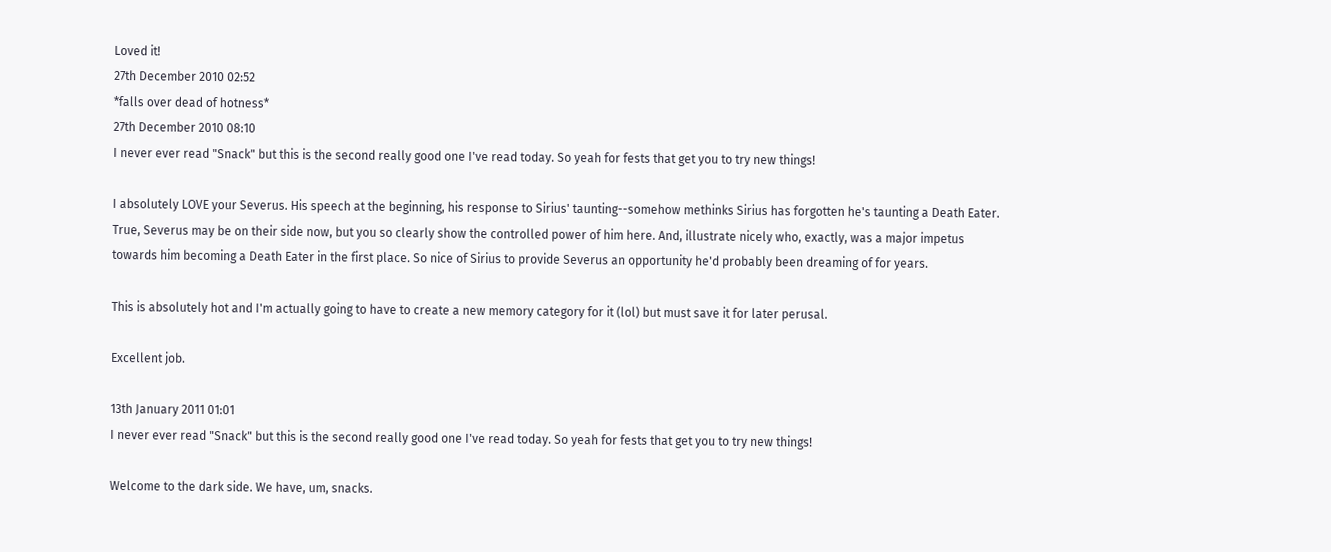Loved it!
27th December 2010 02:52
*falls over dead of hotness*
27th December 2010 08:10
I never ever read "Snack" but this is the second really good one I've read today. So yeah for fests that get you to try new things!

I absolutely LOVE your Severus. His speech at the beginning, his response to Sirius' taunting--somehow methinks Sirius has forgotten he's taunting a Death Eater. True, Severus may be on their side now, but you so clearly show the controlled power of him here. And, illustrate nicely who, exactly, was a major impetus towards him becoming a Death Eater in the first place. So nice of Sirius to provide Severus an opportunity he'd probably been dreaming of for years.

This is absolutely hot and I'm actually going to have to create a new memory category for it (lol) but must save it for later perusal.

Excellent job.

13th January 2011 01:01
I never ever read "Snack" but this is the second really good one I've read today. So yeah for fests that get you to try new things!

Welcome to the dark side. We have, um, snacks.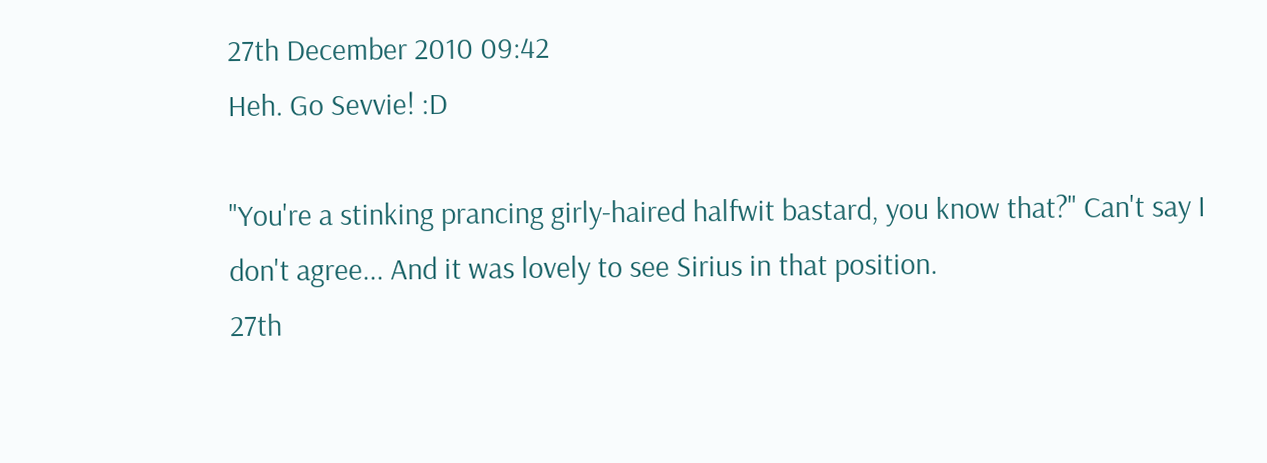27th December 2010 09:42
Heh. Go Sevvie! :D

"You're a stinking prancing girly-haired halfwit bastard, you know that?" Can't say I don't agree... And it was lovely to see Sirius in that position.
27th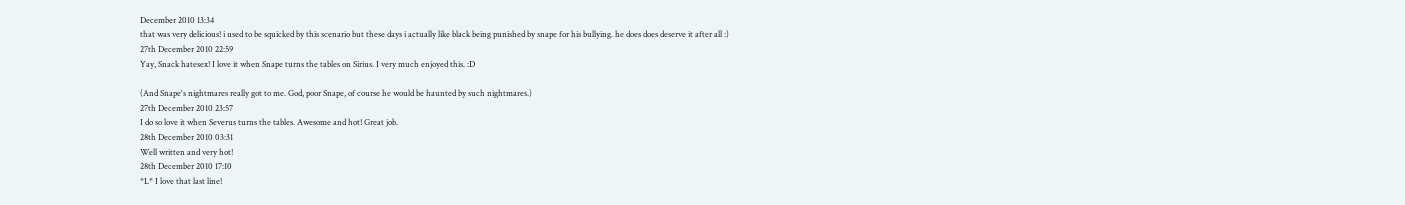December 2010 13:34
that was very delicious! i used to be squicked by this scenario but these days i actually like black being punished by snape for his bullying. he does does deserve it after all :)
27th December 2010 22:59
Yay, Snack hatesex! I love it when Snape turns the tables on Sirius. I very much enjoyed this. :D

(And Snape's nightmares really got to me. God, poor Snape, of course he would be haunted by such nightmares.)
27th December 2010 23:57
I do so love it when Severus turns the tables. Awesome and hot! Great job.
28th December 2010 03:31
Well written and very hot!
28th December 2010 17:10
*L* I love that last line!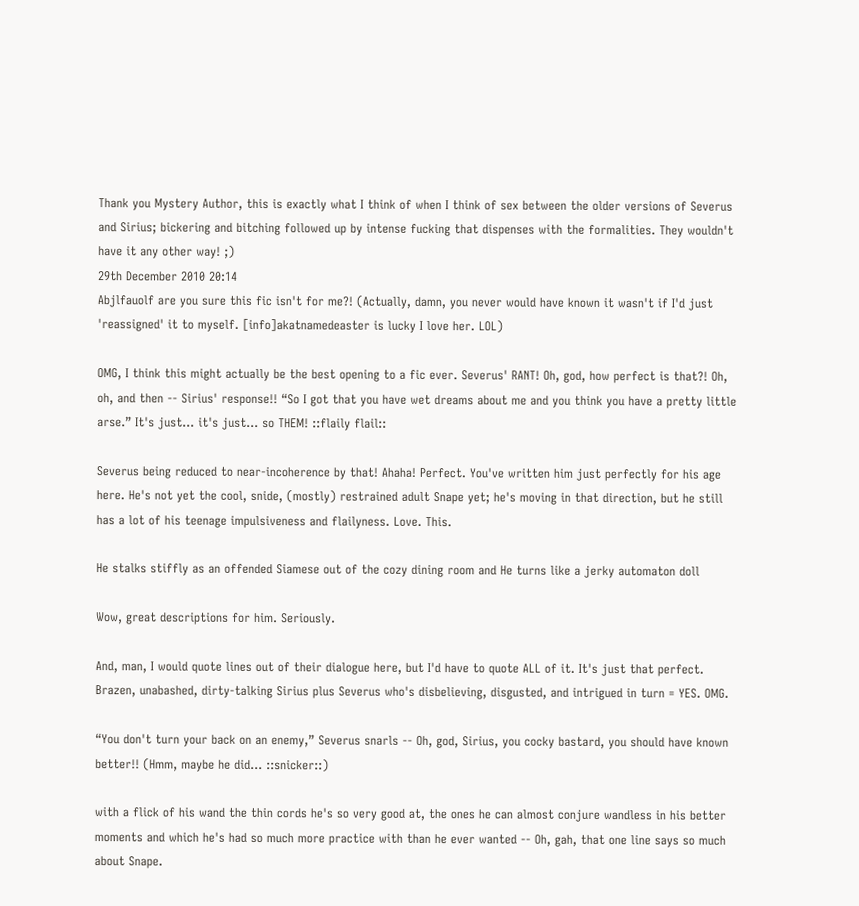Thank you Mystery Author, this is exactly what I think of when I think of sex between the older versions of Severus and Sirius; bickering and bitching followed up by intense fucking that dispenses with the formalities. They wouldn't have it any other way! ;)
29th December 2010 20:14
Abjlfauolf are you sure this fic isn't for me?! (Actually, damn, you never would have known it wasn't if I'd just 'reassigned' it to myself. [info]akatnamedeaster is lucky I love her. LOL)

OMG, I think this might actually be the best opening to a fic ever. Severus' RANT! Oh, god, how perfect is that?! Oh, oh, and then -- Sirius' response!! “So I got that you have wet dreams about me and you think you have a pretty little arse.” It's just... it's just... so THEM! ::flaily flail::

Severus being reduced to near-incoherence by that! Ahaha! Perfect. You've written him just perfectly for his age here. He's not yet the cool, snide, (mostly) restrained adult Snape yet; he's moving in that direction, but he still has a lot of his teenage impulsiveness and flailyness. Love. This.

He stalks stiffly as an offended Siamese out of the cozy dining room and He turns like a jerky automaton doll

Wow, great descriptions for him. Seriously.

And, man, I would quote lines out of their dialogue here, but I'd have to quote ALL of it. It's just that perfect. Brazen, unabashed, dirty-talking Sirius plus Severus who's disbelieving, disgusted, and intrigued in turn = YES. OMG.

“You don't turn your back on an enemy,” Severus snarls -- Oh, god, Sirius, you cocky bastard, you should have known better!! (Hmm, maybe he did... ::snicker::)

with a flick of his wand the thin cords he's so very good at, the ones he can almost conjure wandless in his better moments and which he's had so much more practice with than he ever wanted -- Oh, gah, that one line says so much about Snape.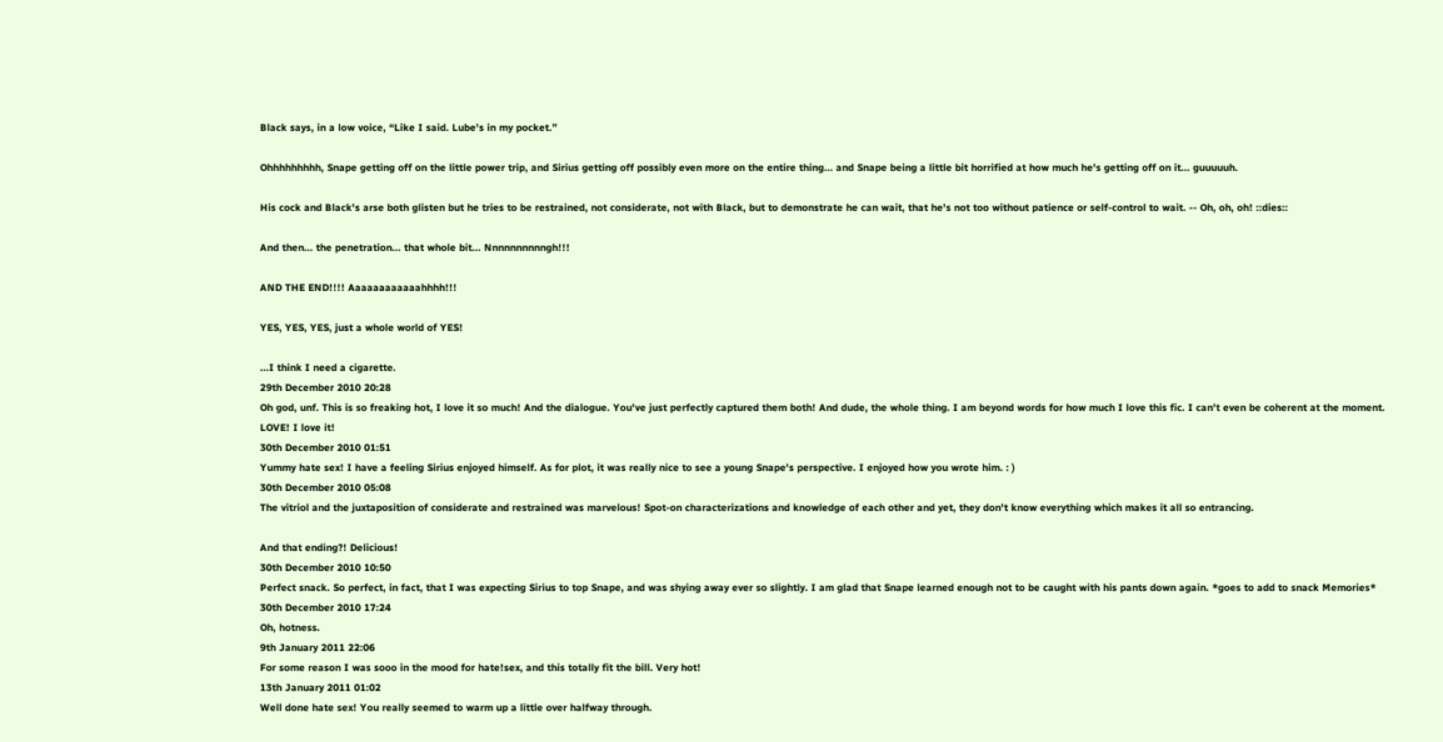Black says, in a low voice, “Like I said. Lube's in my pocket.”

Ohhhhhhhhh, Snape getting off on the little power trip, and Sirius getting off possibly even more on the entire thing... and Snape being a little bit horrified at how much he's getting off on it... guuuuuh.

His cock and Black's arse both glisten but he tries to be restrained, not considerate, not with Black, but to demonstrate he can wait, that he's not too without patience or self-control to wait. -- Oh, oh, oh! ::dies::

And then... the penetration... that whole bit... Nnnnnnnnnngh!!!

AND THE END!!!! Aaaaaaaaaaaahhhh!!!

YES, YES, YES, just a whole world of YES!

...I think I need a cigarette.
29th December 2010 20:28
Oh god, unf. This is so freaking hot, I love it so much! And the dialogue. You've just perfectly captured them both! And dude, the whole thing. I am beyond words for how much I love this fic. I can't even be coherent at the moment. LOVE! I love it!
30th December 2010 01:51
Yummy hate sex! I have a feeling Sirius enjoyed himself. As for plot, it was really nice to see a young Snape's perspective. I enjoyed how you wrote him. : )
30th December 2010 05:08
The vitriol and the juxtaposition of considerate and restrained was marvelous! Spot-on characterizations and knowledge of each other and yet, they don't know everything which makes it all so entrancing.

And that ending?! Delicious!
30th December 2010 10:50
Perfect snack. So perfect, in fact, that I was expecting Sirius to top Snape, and was shying away ever so slightly. I am glad that Snape learned enough not to be caught with his pants down again. *goes to add to snack Memories*
30th December 2010 17:24
Oh, hotness.
9th January 2011 22:06
For some reason I was sooo in the mood for hate!sex, and this totally fit the bill. Very hot!
13th January 2011 01:02
Well done hate sex! You really seemed to warm up a little over halfway through.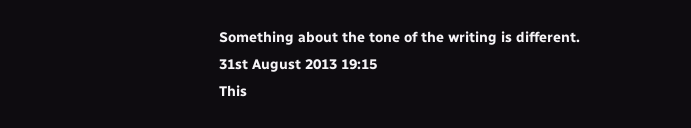Something about the tone of the writing is different.
31st August 2013 19:15
This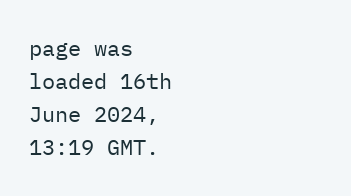page was loaded 16th June 2024, 13:19 GMT.